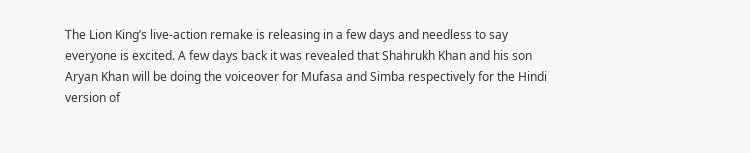The Lion King’s live-action remake is releasing in a few days and needless to say everyone is excited. A few days back it was revealed that Shahrukh Khan and his son Aryan Khan will be doing the voiceover for Mufasa and Simba respectively for the Hindi version of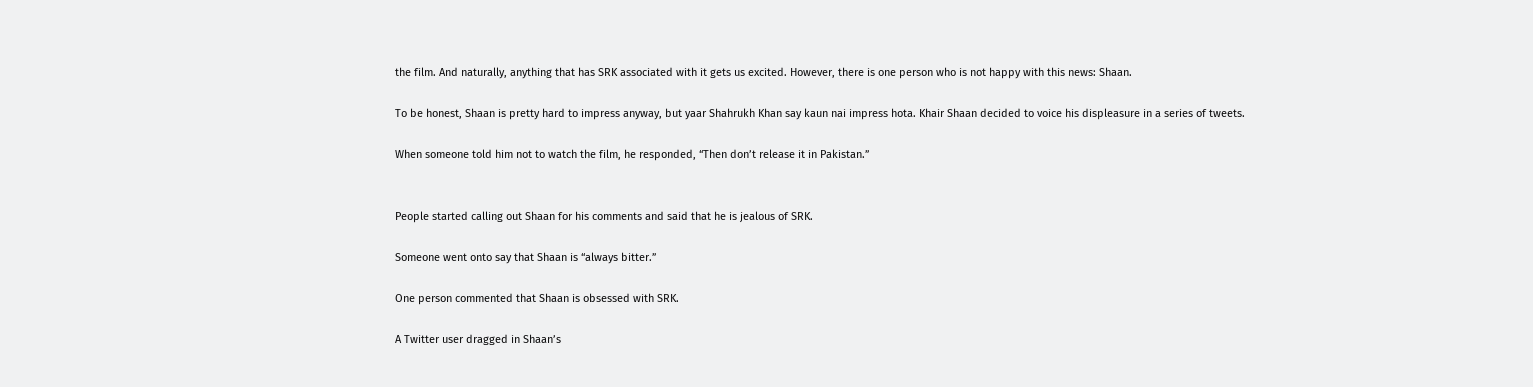the film. And naturally, anything that has SRK associated with it gets us excited. However, there is one person who is not happy with this news: Shaan.

To be honest, Shaan is pretty hard to impress anyway, but yaar Shahrukh Khan say kaun nai impress hota. Khair Shaan decided to voice his displeasure in a series of tweets.

When someone told him not to watch the film, he responded, “Then don’t release it in Pakistan.”


People started calling out Shaan for his comments and said that he is jealous of SRK.

Someone went onto say that Shaan is “always bitter.”

One person commented that Shaan is obsessed with SRK.

A Twitter user dragged in Shaan’s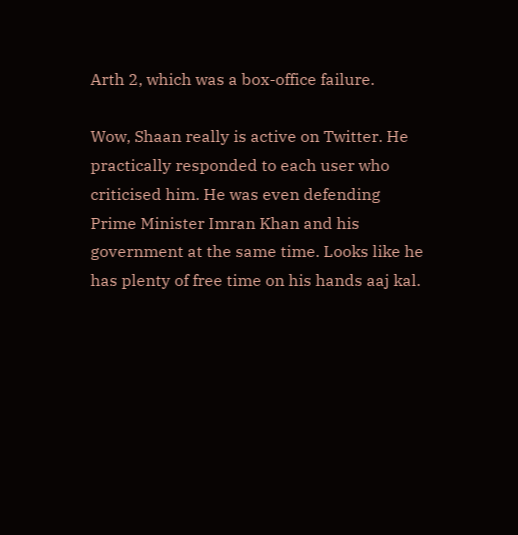Arth 2, which was a box-office failure.

Wow, Shaan really is active on Twitter. He practically responded to each user who criticised him. He was even defending Prime Minister Imran Khan and his government at the same time. Looks like he has plenty of free time on his hands aaj kal.